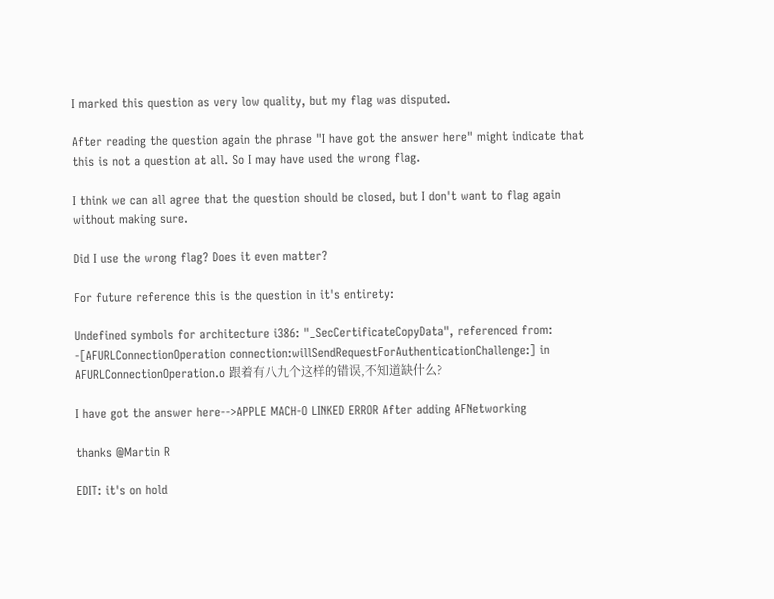I marked this question as very low quality, but my flag was disputed.

After reading the question again the phrase "I have got the answer here" might indicate that this is not a question at all. So I may have used the wrong flag.

I think we can all agree that the question should be closed, but I don't want to flag again without making sure.

Did I use the wrong flag? Does it even matter?

For future reference this is the question in it's entirety:

Undefined symbols for architecture i386: "_SecCertificateCopyData", referenced from: -[AFURLConnectionOperation connection:willSendRequestForAuthenticationChallenge:] in AFURLConnectionOperation.o 跟着有八九个这样的错误,不知道缺什么?

I have got the answer here-->APPLE MACH-O LINKED ERROR After adding AFNetworking

thanks @Martin R

EDIT: it's on hold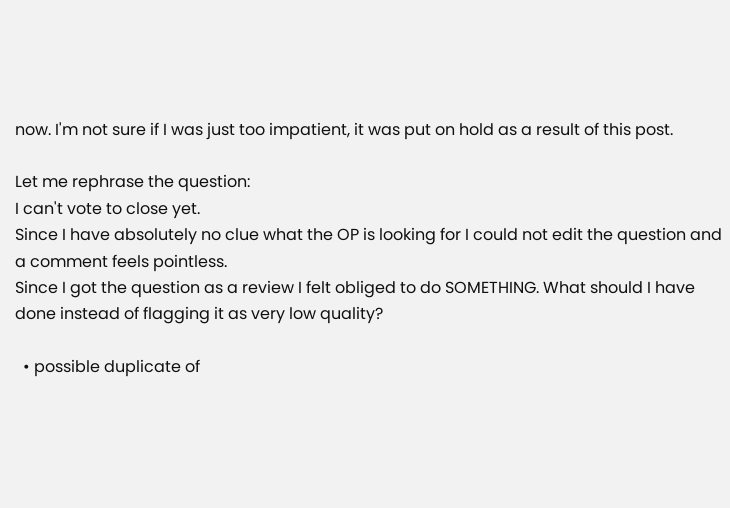now. I'm not sure if I was just too impatient, it was put on hold as a result of this post.

Let me rephrase the question:
I can't vote to close yet.
Since I have absolutely no clue what the OP is looking for I could not edit the question and a comment feels pointless.
Since I got the question as a review I felt obliged to do SOMETHING. What should I have done instead of flagging it as very low quality?

  • possible duplicate of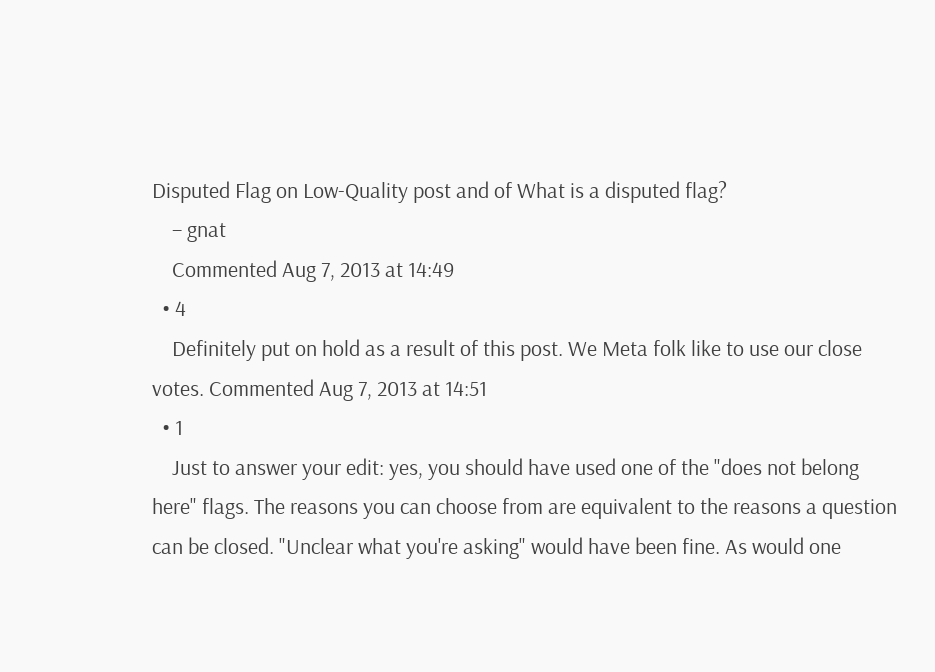Disputed Flag on Low-Quality post and of What is a disputed flag?
    – gnat
    Commented Aug 7, 2013 at 14:49
  • 4
    Definitely put on hold as a result of this post. We Meta folk like to use our close votes. Commented Aug 7, 2013 at 14:51
  • 1
    Just to answer your edit: yes, you should have used one of the "does not belong here" flags. The reasons you can choose from are equivalent to the reasons a question can be closed. "Unclear what you're asking" would have been fine. As would one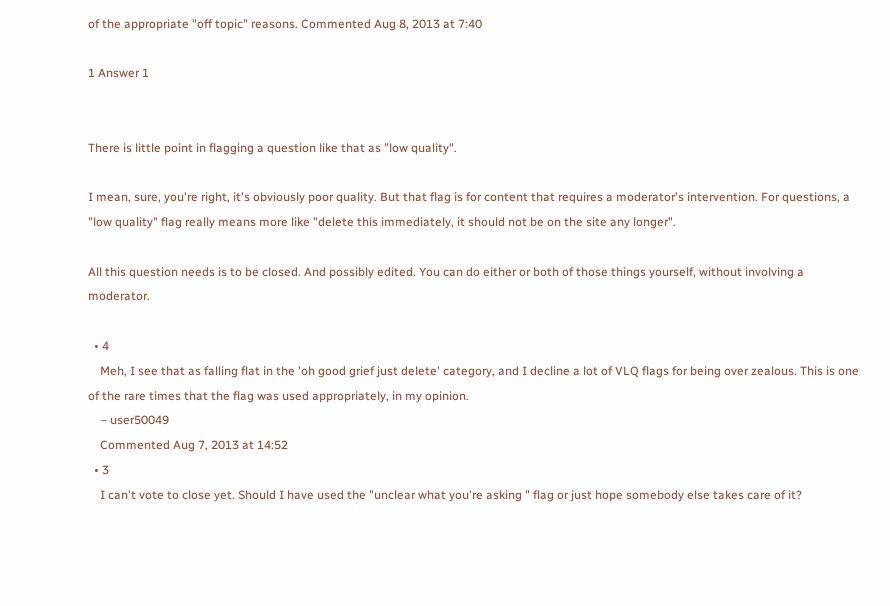of the appropriate "off topic" reasons. Commented Aug 8, 2013 at 7:40

1 Answer 1


There is little point in flagging a question like that as "low quality".

I mean, sure, you're right, it's obviously poor quality. But that flag is for content that requires a moderator's intervention. For questions, a "low quality" flag really means more like "delete this immediately, it should not be on the site any longer".

All this question needs is to be closed. And possibly edited. You can do either or both of those things yourself, without involving a moderator.

  • 4
    Meh, I see that as falling flat in the 'oh good grief just delete' category, and I decline a lot of VLQ flags for being over zealous. This is one of the rare times that the flag was used appropriately, in my opinion.
    – user50049
    Commented Aug 7, 2013 at 14:52
  • 3
    I can't vote to close yet. Should I have used the "unclear what you're asking " flag or just hope somebody else takes care of it?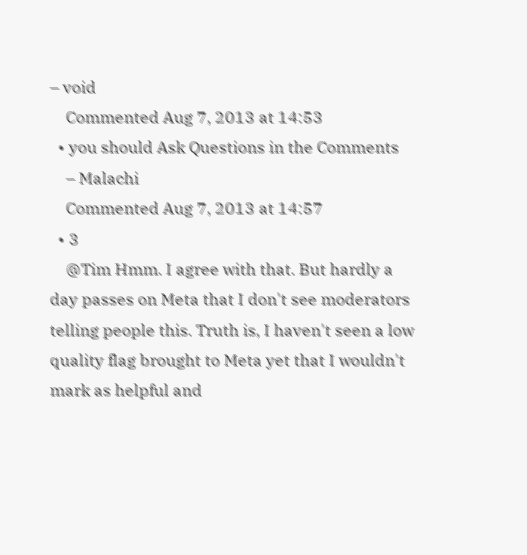– void
    Commented Aug 7, 2013 at 14:53
  • you should Ask Questions in the Comments
    – Malachi
    Commented Aug 7, 2013 at 14:57
  • 3
    @Tim Hmm. I agree with that. But hardly a day passes on Meta that I don't see moderators telling people this. Truth is, I haven't seen a low quality flag brought to Meta yet that I wouldn't mark as helpful and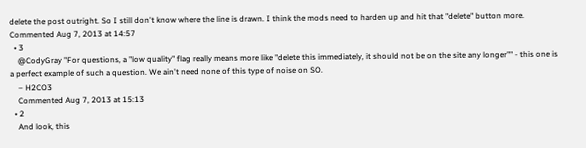delete the post outright. So I still don't know where the line is drawn. I think the mods need to harden up and hit that "delete" button more. Commented Aug 7, 2013 at 14:57
  • 3
    @CodyGray "For questions, a "low quality" flag really means more like "delete this immediately, it should not be on the site any longer"" - this one is a perfect example of such a question. We ain't need none of this type of noise on SO.
    – H2CO3
    Commented Aug 7, 2013 at 15:13
  • 2
    And look, this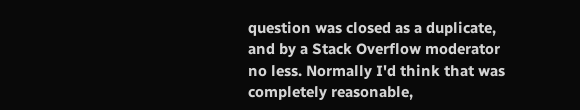question was closed as a duplicate, and by a Stack Overflow moderator no less. Normally I'd think that was completely reasonable,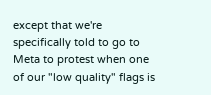except that we're specifically told to go to Meta to protest when one of our "low quality" flags is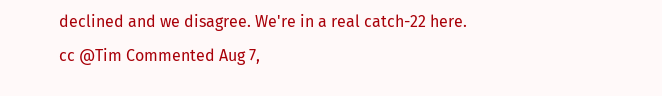declined and we disagree. We're in a real catch-22 here. cc @Tim Commented Aug 7,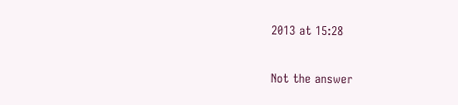2013 at 15:28

Not the answer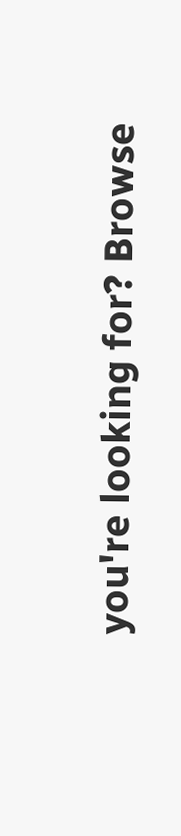you're looking for? Browse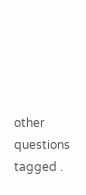other questions tagged .